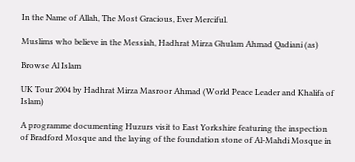In the Name of Allah, The Most Gracious, Ever Merciful.

Muslims who believe in the Messiah, Hadhrat Mirza Ghulam Ahmad Qadiani (as)

Browse Al Islam

UK Tour 2004 by Hadhrat Mirza Masroor Ahmad (World Peace Leader and Khalifa of Islam)

A programme documenting Huzurs visit to East Yorkshire featuring the inspection of Bradford Mosque and the laying of the foundation stone of Al-Mahdi Mosque in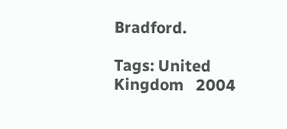Bradford.

Tags: United Kingdom   2004